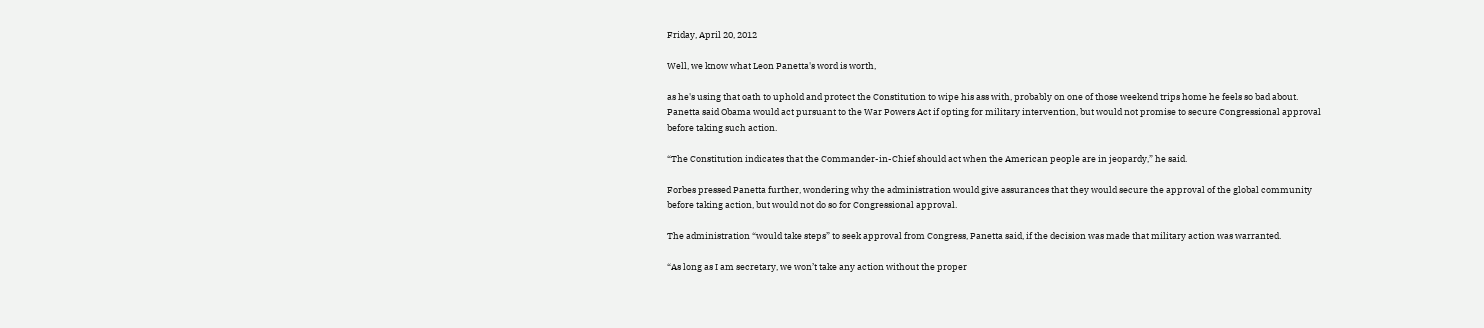Friday, April 20, 2012

Well, we know what Leon Panetta's word is worth,

as he's using that oath to uphold and protect the Constitution to wipe his ass with, probably on one of those weekend trips home he feels so bad about.
Panetta said Obama would act pursuant to the War Powers Act if opting for military intervention, but would not promise to secure Congressional approval before taking such action.

“The Constitution indicates that the Commander-in-Chief should act when the American people are in jeopardy,” he said.

Forbes pressed Panetta further, wondering why the administration would give assurances that they would secure the approval of the global community before taking action, but would not do so for Congressional approval.

The administration “would take steps” to seek approval from Congress, Panetta said, if the decision was made that military action was warranted.

“As long as I am secretary, we won’t take any action without the proper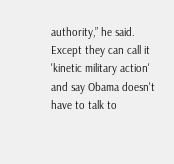authority,” he said.
Except they can call it 'kinetic military action' and say Obama doesn't have to talk to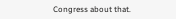Congress about that.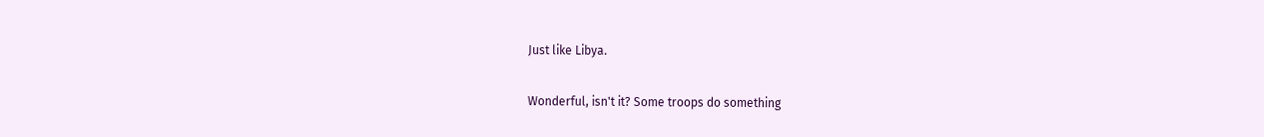Just like Libya.

Wonderful, isn't it? Some troops do something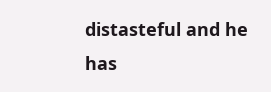distasteful and he has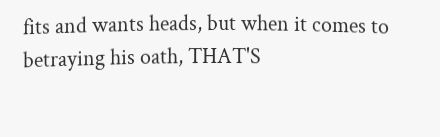fits and wants heads, but when it comes to betraying his oath, THAT'S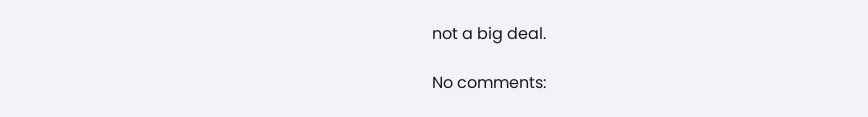not a big deal.

No comments: